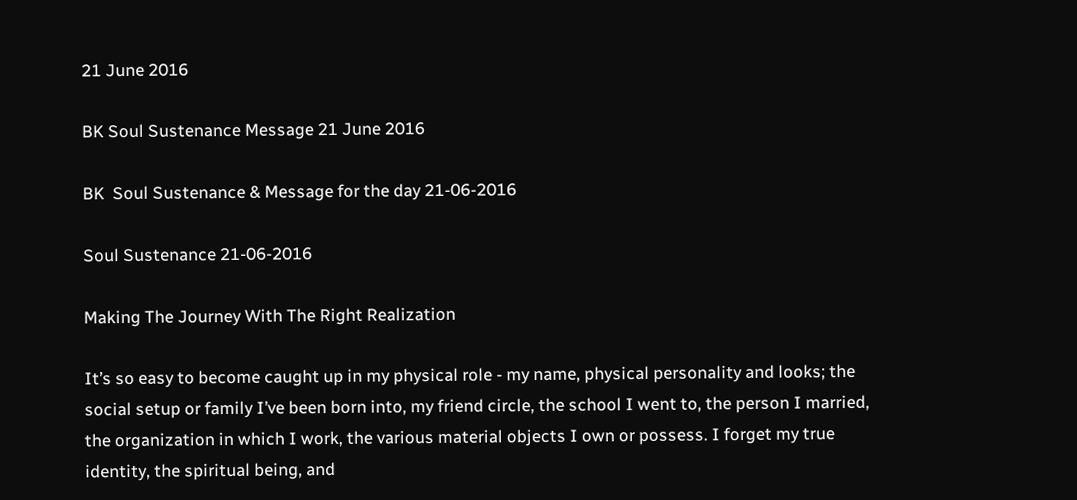21 June 2016

BK Soul Sustenance Message 21 June 2016

BK  Soul Sustenance & Message for the day 21-06-2016

Soul Sustenance 21-06-2016

Making The Journey With The Right Realization

It’s so easy to become caught up in my physical role - my name, physical personality and looks; the social setup or family I’ve been born into, my friend circle, the school I went to, the person I married, the organization in which I work, the various material objects I own or possess. I forget my true identity, the spiritual being, and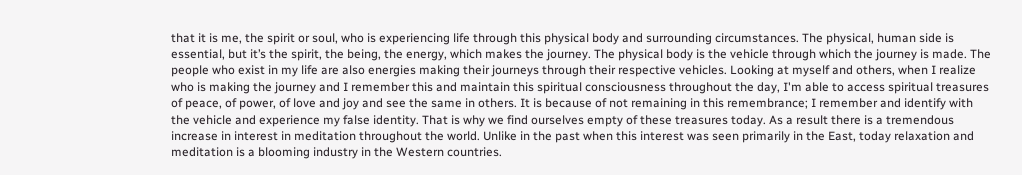that it is me, the spirit or soul, who is experiencing life through this physical body and surrounding circumstances. The physical, human side is essential, but it’s the spirit, the being, the energy, which makes the journey. The physical body is the vehicle through which the journey is made. The people who exist in my life are also energies making their journeys through their respective vehicles. Looking at myself and others, when I realize who is making the journey and I remember this and maintain this spiritual consciousness throughout the day, I'm able to access spiritual treasures of peace, of power, of love and joy and see the same in others. It is because of not remaining in this remembrance; I remember and identify with the vehicle and experience my false identity. That is why we find ourselves empty of these treasures today. As a result there is a tremendous increase in interest in meditation throughout the world. Unlike in the past when this interest was seen primarily in the East, today relaxation and meditation is a blooming industry in the Western countries.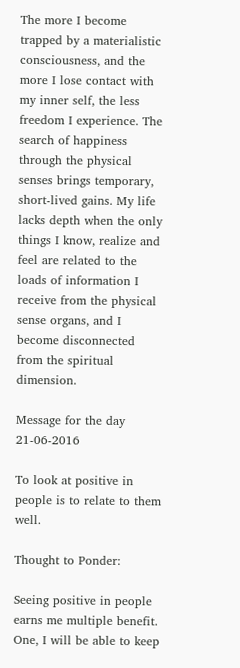The more I become trapped by a materialistic consciousness, and the more I lose contact with my inner self, the less freedom I experience. The search of happiness through the physical senses brings temporary, short-lived gains. My life lacks depth when the only things I know, realize and feel are related to the loads of information I receive from the physical sense organs, and I become disconnected from the spiritual dimension.

Message for the day 21-06-2016

To look at positive in people is to relate to them well.

Thought to Ponder:

Seeing positive in people earns me multiple benefit. One, I will be able to keep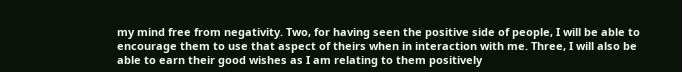my mind free from negativity. Two, for having seen the positive side of people, I will be able to encourage them to use that aspect of theirs when in interaction with me. Three, I will also be able to earn their good wishes as I am relating to them positively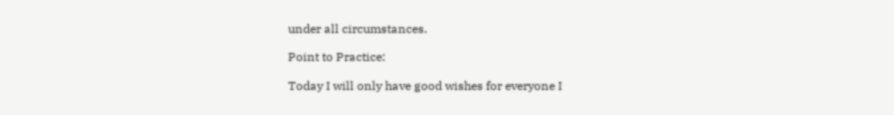under all circumstances.

Point to Practice:

Today I will only have good wishes for everyone I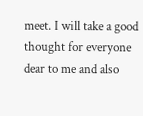meet. I will take a good thought for everyone dear to me and also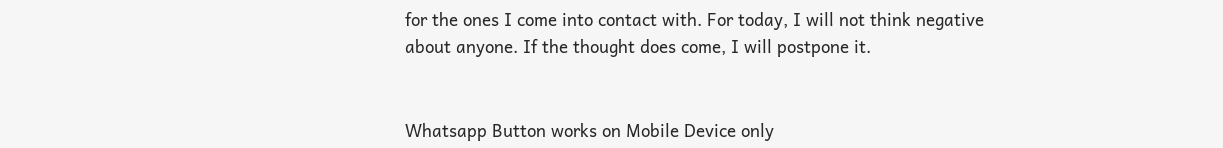for the ones I come into contact with. For today, I will not think negative about anyone. If the thought does come, I will postpone it.


Whatsapp Button works on Mobile Device only